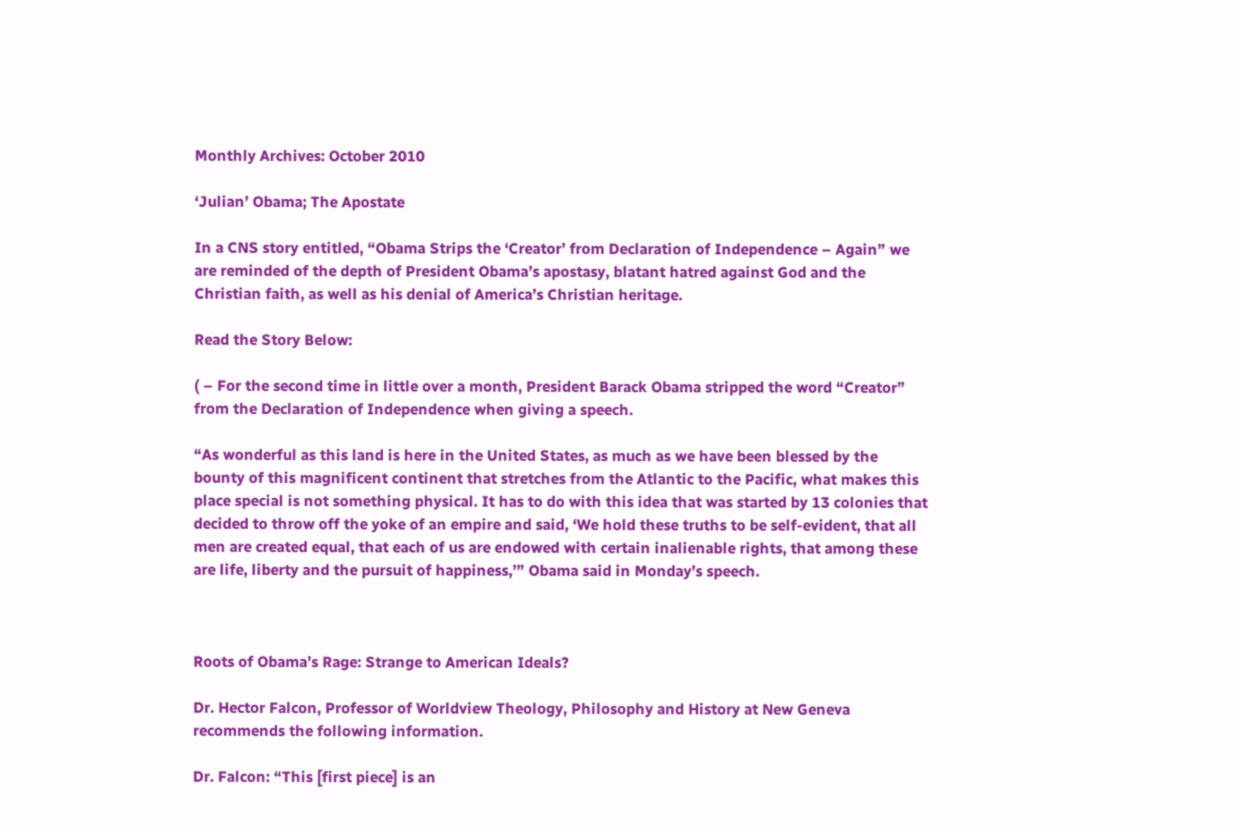Monthly Archives: October 2010

‘Julian’ Obama; The Apostate

In a CNS story entitled, “Obama Strips the ‘Creator’ from Declaration of Independence – Again” we are reminded of the depth of President Obama’s apostasy, blatant hatred against God and the Christian faith, as well as his denial of America’s Christian heritage.

Read the Story Below:

( – For the second time in little over a month, President Barack Obama stripped the word “Creator” from the Declaration of Independence when giving a speech.

“As wonderful as this land is here in the United States, as much as we have been blessed by the bounty of this magnificent continent that stretches from the Atlantic to the Pacific, what makes this place special is not something physical. It has to do with this idea that was started by 13 colonies that decided to throw off the yoke of an empire and said, ‘We hold these truths to be self-evident, that all men are created equal, that each of us are endowed with certain inalienable rights, that among these are life, liberty and the pursuit of happiness,’” Obama said in Monday’s speech.



Roots of Obama’s Rage: Strange to American Ideals?

Dr. Hector Falcon, Professor of Worldview Theology, Philosophy and History at New Geneva recommends the following information.

Dr. Falcon: “This [first piece] is an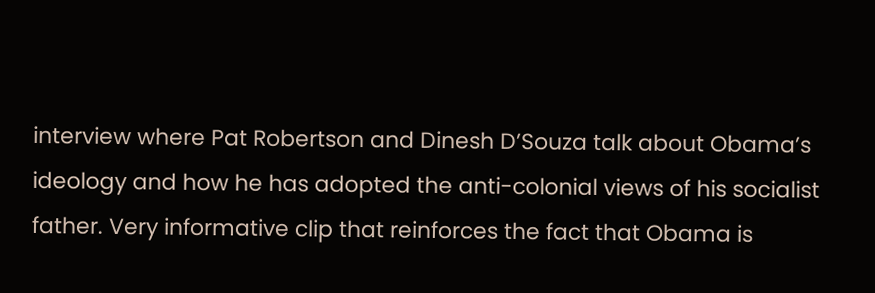interview where Pat Robertson and Dinesh D’Souza talk about Obama’s ideology and how he has adopted the anti-colonial views of his socialist father. Very informative clip that reinforces the fact that Obama is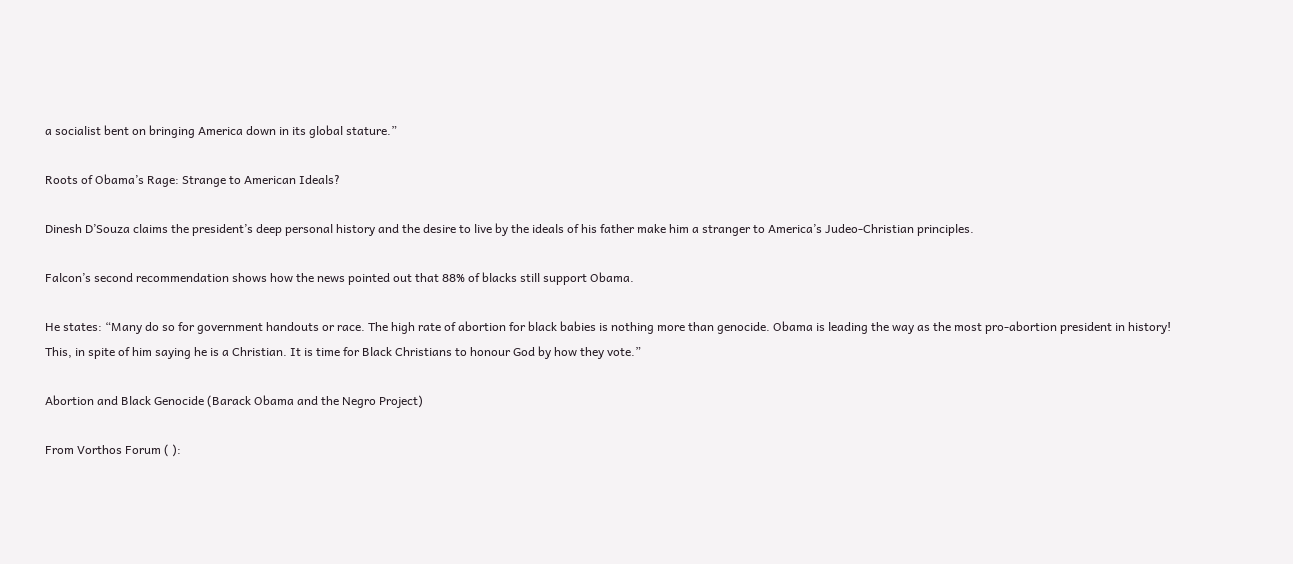a socialist bent on bringing America down in its global stature.”

Roots of Obama’s Rage: Strange to American Ideals?

Dinesh D’Souza claims the president’s deep personal history and the desire to live by the ideals of his father make him a stranger to America’s Judeo-Christian principles.

Falcon’s second recommendation shows how the news pointed out that 88% of blacks still support Obama.

He states: “Many do so for government handouts or race. The high rate of abortion for black babies is nothing more than genocide. Obama is leading the way as the most pro-abortion president in history! This, in spite of him saying he is a Christian. It is time for Black Christians to honour God by how they vote.”

Abortion and Black Genocide (Barack Obama and the Negro Project)

From Vorthos Forum ( ):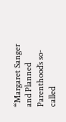“Margaret Sanger and Planned Parenthood’s so-called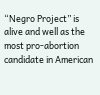“Negro Project” is alive and well as the most pro-abortion candidate in American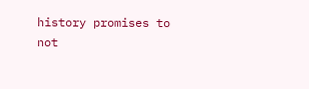history promises to not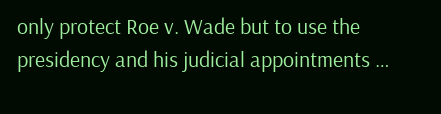only protect Roe v. Wade but to use the presidency and his judicial appointments …